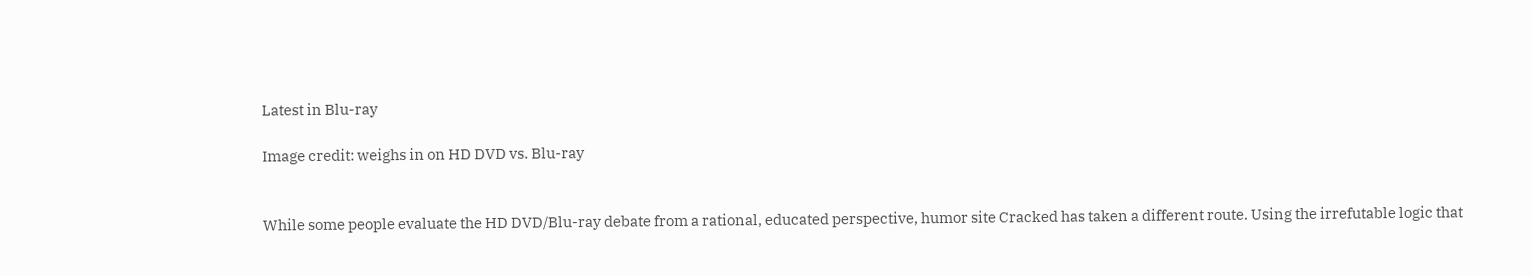Latest in Blu-ray

Image credit: weighs in on HD DVD vs. Blu-ray


While some people evaluate the HD DVD/Blu-ray debate from a rational, educated perspective, humor site Cracked has taken a different route. Using the irrefutable logic that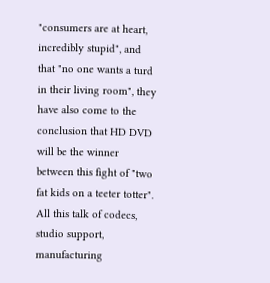"consumers are at heart, incredibly stupid", and that "no one wants a turd in their living room", they have also come to the conclusion that HD DVD will be the winner between this fight of "two fat kids on a teeter totter". All this talk of codecs, studio support, manufacturing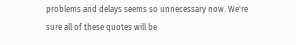problems and delays seems so unnecessary now. We're sure all of these quotes will be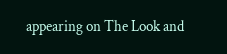appearing on The Look and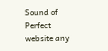Sound of Perfect website any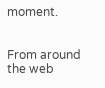moment.


From around the web